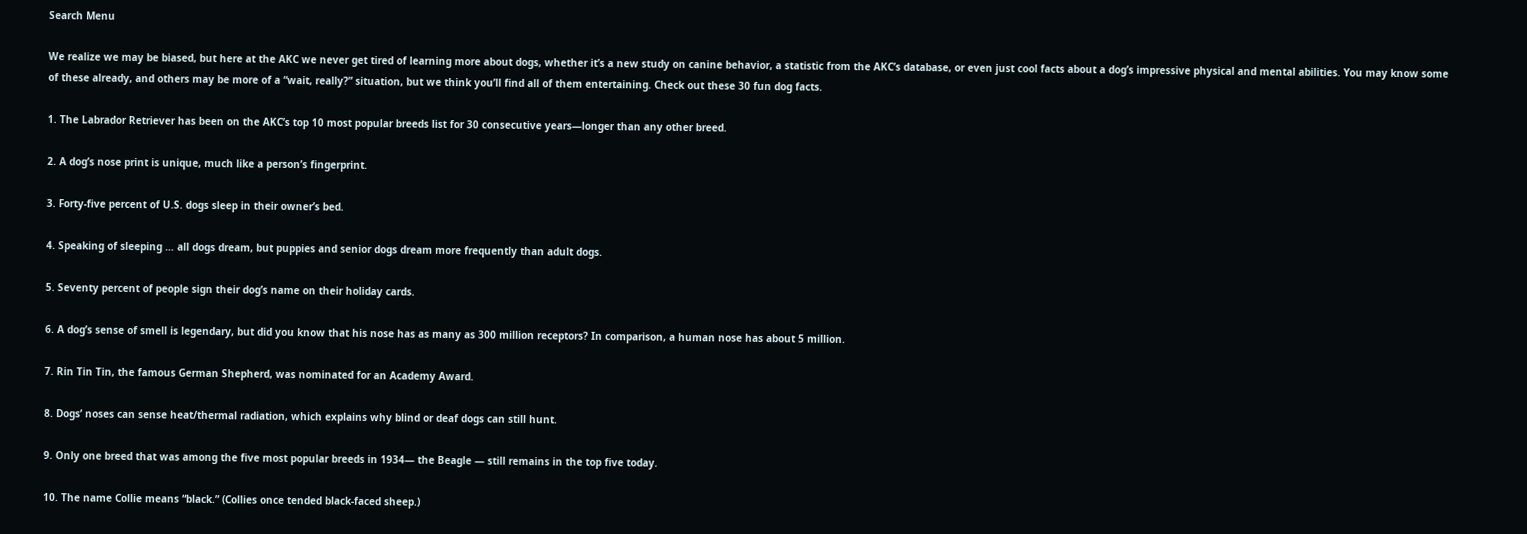Search Menu

We realize we may be biased, but here at the AKC we never get tired of learning more about dogs, whether it’s a new study on canine behavior, a statistic from the AKC’s database, or even just cool facts about a dog’s impressive physical and mental abilities. You may know some of these already, and others may be more of a “wait, really?” situation, but we think you’ll find all of them entertaining. Check out these 30 fun dog facts.

1. The Labrador Retriever has been on the AKC’s top 10 most popular breeds list for 30 consecutive years—longer than any other breed.

2. A dog’s nose print is unique, much like a person’s fingerprint.

3. Forty-five percent of U.S. dogs sleep in their owner’s bed.

4. Speaking of sleeping … all dogs dream, but puppies and senior dogs dream more frequently than adult dogs.

5. Seventy percent of people sign their dog’s name on their holiday cards.

6. A dog’s sense of smell is legendary, but did you know that his nose has as many as 300 million receptors? In comparison, a human nose has about 5 million.

7. Rin Tin Tin, the famous German Shepherd, was nominated for an Academy Award.

8. Dogs’ noses can sense heat/thermal radiation, which explains why blind or deaf dogs can still hunt.

9. Only one breed that was among the five most popular breeds in 1934— the Beagle — still remains in the top five today.

10. The name Collie means “black.” (Collies once tended black-faced sheep.)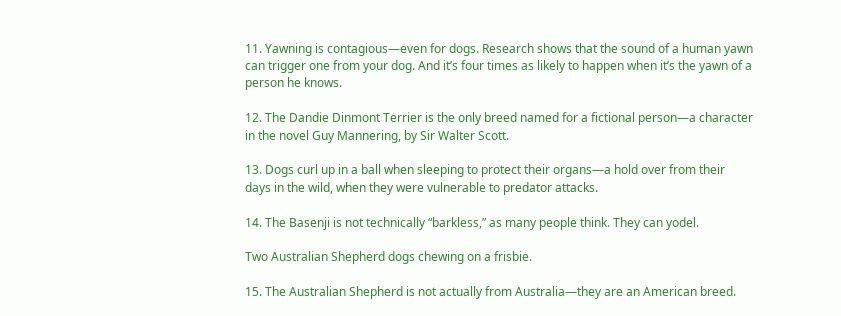11. Yawning is contagious—even for dogs. Research shows that the sound of a human yawn can trigger one from your dog. And it’s four times as likely to happen when it’s the yawn of a person he knows.

12. The Dandie Dinmont Terrier is the only breed named for a fictional person—a character in the novel Guy Mannering, by Sir Walter Scott.

13. Dogs curl up in a ball when sleeping to protect their organs—a hold over from their days in the wild, when they were vulnerable to predator attacks.

14. The Basenji is not technically “barkless,” as many people think. They can yodel.

Two Australian Shepherd dogs chewing on a frisbie.

15. The Australian Shepherd is not actually from Australia—they are an American breed.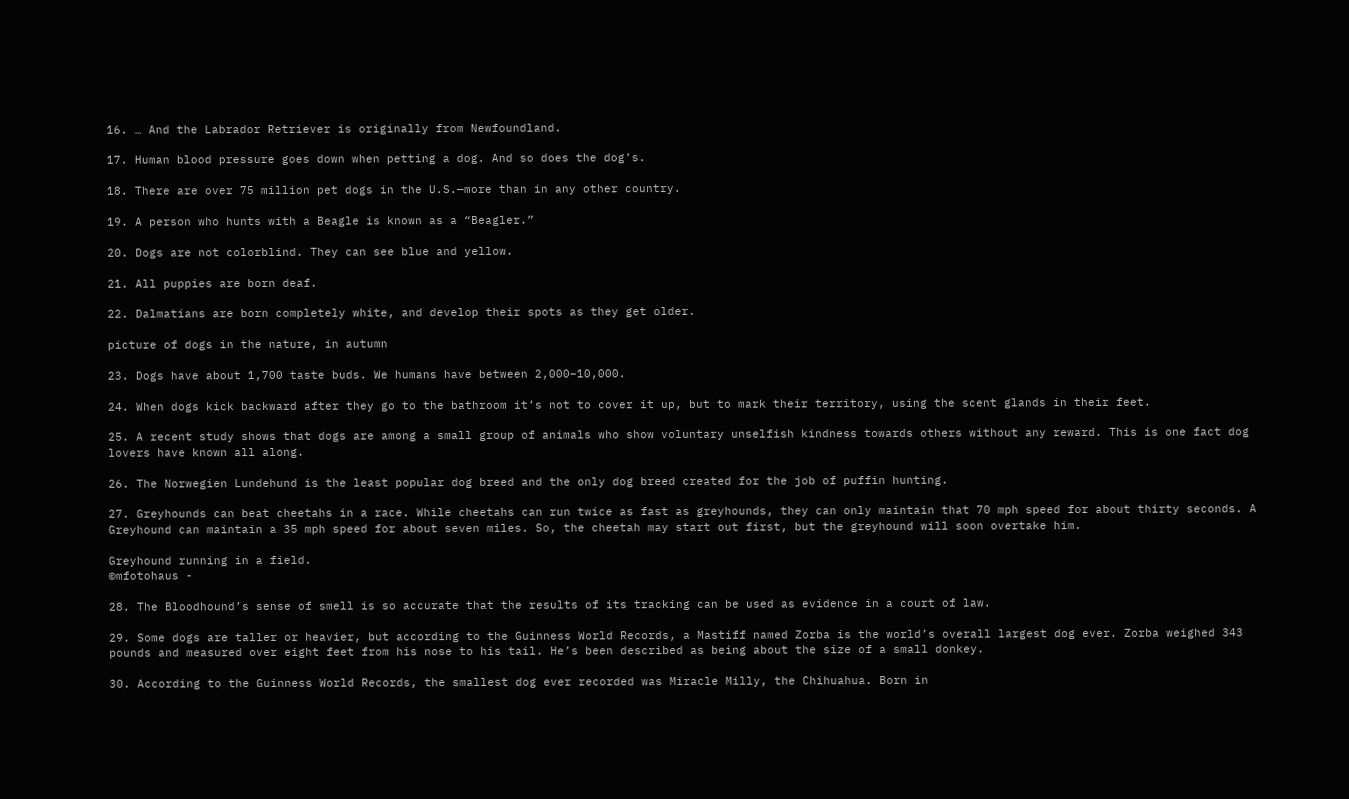16. … And the Labrador Retriever is originally from Newfoundland.

17. Human blood pressure goes down when petting a dog. And so does the dog’s.

18. There are over 75 million pet dogs in the U.S.—more than in any other country.

19. A person who hunts with a Beagle is known as a “Beagler.”

20. Dogs are not colorblind. They can see blue and yellow.

21. All puppies are born deaf.

22. Dalmatians are born completely white, and develop their spots as they get older.

picture of dogs in the nature, in autumn

23. Dogs have about 1,700 taste buds. We humans have between 2,000–10,000.

24. When dogs kick backward after they go to the bathroom it’s not to cover it up, but to mark their territory, using the scent glands in their feet.

25. A recent study shows that dogs are among a small group of animals who show voluntary unselfish kindness towards others without any reward. This is one fact dog lovers have known all along.

26. The Norwegien Lundehund is the least popular dog breed and the only dog breed created for the job of puffin hunting.

27. Greyhounds can beat cheetahs in a race. While cheetahs can run twice as fast as greyhounds, they can only maintain that 70 mph speed for about thirty seconds. A Greyhound can maintain a 35 mph speed for about seven miles. So, the cheetah may start out first, but the greyhound will soon overtake him.

Greyhound running in a field.
©mfotohaus -

28. The Bloodhound’s sense of smell is so accurate that the results of its tracking can be used as evidence in a court of law.

29. Some dogs are taller or heavier, but according to the Guinness World Records, a Mastiff named Zorba is the world’s overall largest dog ever. Zorba weighed 343 pounds and measured over eight feet from his nose to his tail. He’s been described as being about the size of a small donkey.

30. According to the Guinness World Records, the smallest dog ever recorded was Miracle Milly, the Chihuahua. Born in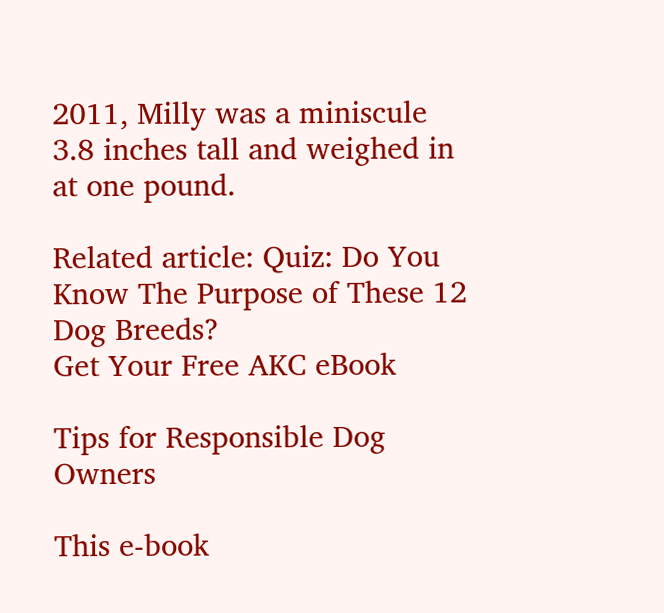2011, Milly was a miniscule 3.8 inches tall and weighed in at one pound.

Related article: Quiz: Do You Know The Purpose of These 12 Dog Breeds?
Get Your Free AKC eBook

Tips for Responsible Dog Owners

This e-book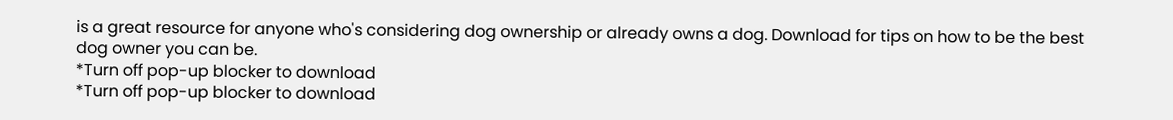is a great resource for anyone who's considering dog ownership or already owns a dog. Download for tips on how to be the best dog owner you can be.
*Turn off pop-up blocker to download
*Turn off pop-up blocker to download